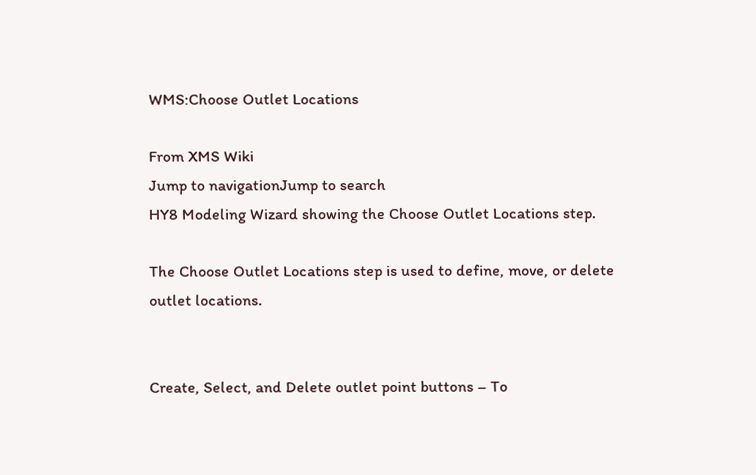WMS:Choose Outlet Locations

From XMS Wiki
Jump to navigationJump to search
HY8 Modeling Wizard showing the Choose Outlet Locations step.

The Choose Outlet Locations step is used to define, move, or delete outlet locations.


Create, Select, and Delete outlet point buttons – To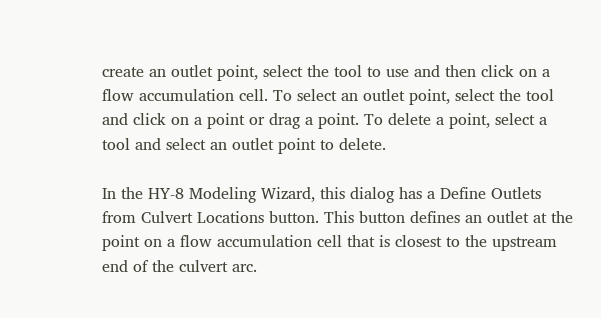create an outlet point, select the tool to use and then click on a flow accumulation cell. To select an outlet point, select the tool and click on a point or drag a point. To delete a point, select a tool and select an outlet point to delete.

In the HY-8 Modeling Wizard, this dialog has a Define Outlets from Culvert Locations button. This button defines an outlet at the point on a flow accumulation cell that is closest to the upstream end of the culvert arc.